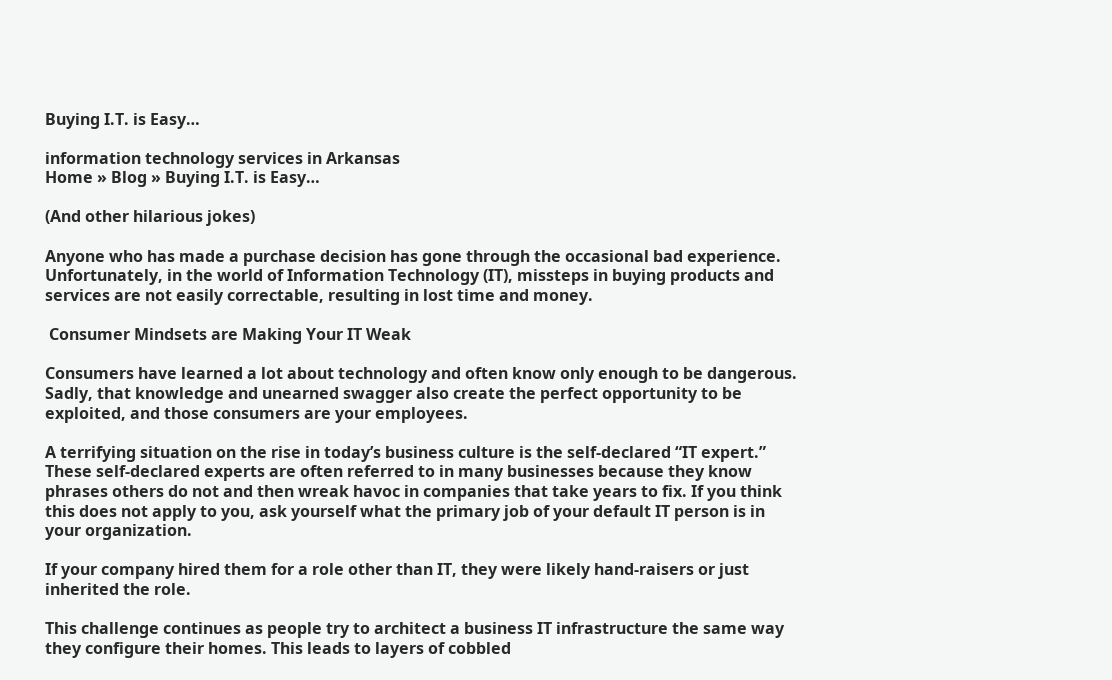Buying I.T. is Easy…

information technology services in Arkansas
Home » Blog » Buying I.T. is Easy…

(And other hilarious jokes)

Anyone who has made a purchase decision has gone through the occasional bad experience. Unfortunately, in the world of Information Technology (IT), missteps in buying products and services are not easily correctable, resulting in lost time and money.

 Consumer Mindsets are Making Your IT Weak

Consumers have learned a lot about technology and often know only enough to be dangerous. Sadly, that knowledge and unearned swagger also create the perfect opportunity to be exploited, and those consumers are your employees.

A terrifying situation on the rise in today’s business culture is the self-declared “IT expert.” These self-declared experts are often referred to in many businesses because they know phrases others do not and then wreak havoc in companies that take years to fix. If you think this does not apply to you, ask yourself what the primary job of your default IT person is in your organization.

If your company hired them for a role other than IT, they were likely hand-raisers or just inherited the role.

This challenge continues as people try to architect a business IT infrastructure the same way they configure their homes. This leads to layers of cobbled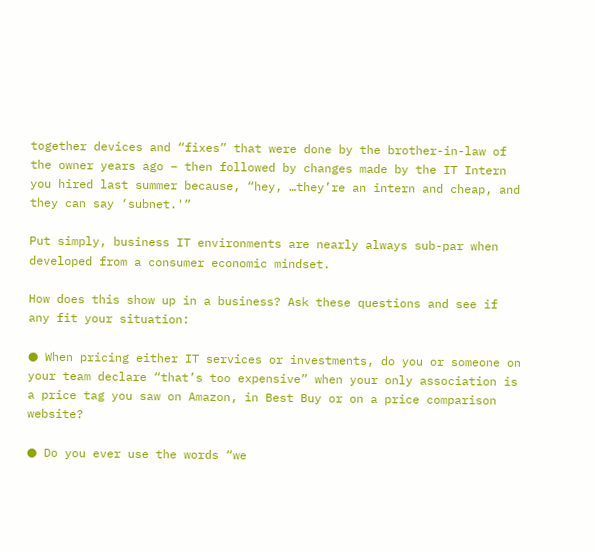together devices and “fixes” that were done by the brother-in-law of the owner years ago – then followed by changes made by the IT Intern you hired last summer because, “hey, …they’re an intern and cheap, and they can say ‘subnet.'”

Put simply, business IT environments are nearly always sub-par when developed from a consumer economic mindset.

How does this show up in a business? Ask these questions and see if any fit your situation:

● When pricing either IT services or investments, do you or someone on your team declare “that’s too expensive” when your only association is a price tag you saw on Amazon, in Best Buy or on a price comparison website?

● Do you ever use the words “we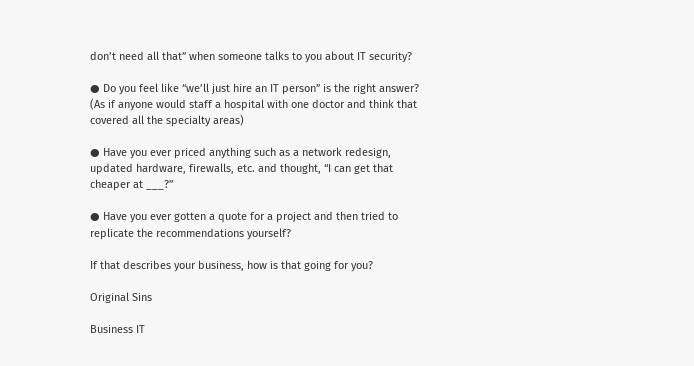don’t need all that” when someone talks to you about IT security?

● Do you feel like “we’ll just hire an IT person” is the right answer? (As if anyone would staff a hospital with one doctor and think that covered all the specialty areas)

● Have you ever priced anything such as a network redesign, updated hardware, firewalls, etc. and thought, “I can get that cheaper at ___?”

● Have you ever gotten a quote for a project and then tried to replicate the recommendations yourself?

If that describes your business, how is that going for you?

Original Sins

Business IT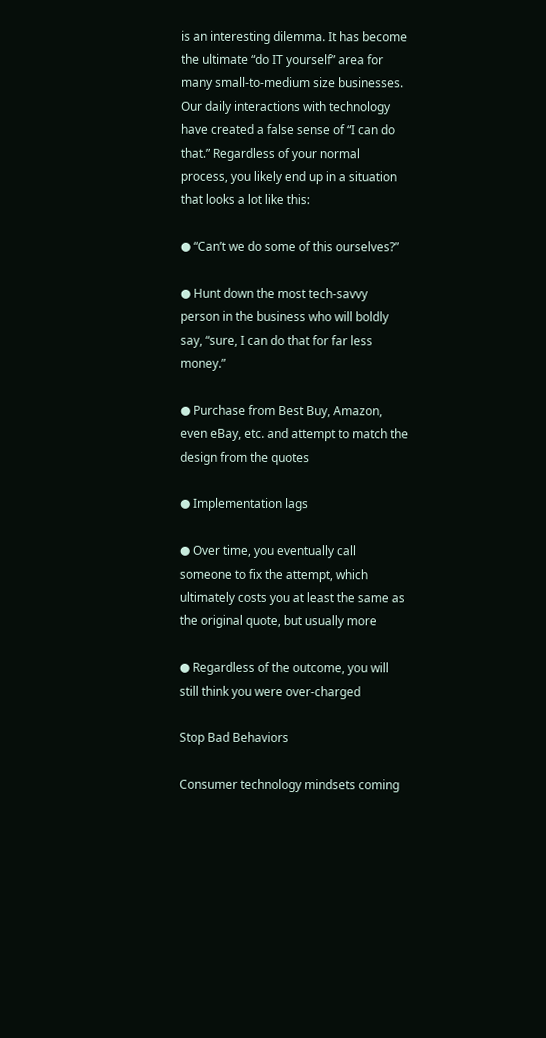is an interesting dilemma. It has become the ultimate “do IT yourself” area for many small-to-medium size businesses. Our daily interactions with technology have created a false sense of “I can do that.” Regardless of your normal process, you likely end up in a situation that looks a lot like this:

● “Can’t we do some of this ourselves?”

● Hunt down the most tech-savvy person in the business who will boldly say, “sure, I can do that for far less money.”

● Purchase from Best Buy, Amazon, even eBay, etc. and attempt to match the design from the quotes

● Implementation lags

● Over time, you eventually call someone to fix the attempt, which ultimately costs you at least the same as the original quote, but usually more

● Regardless of the outcome, you will still think you were over-charged

Stop Bad Behaviors

Consumer technology mindsets coming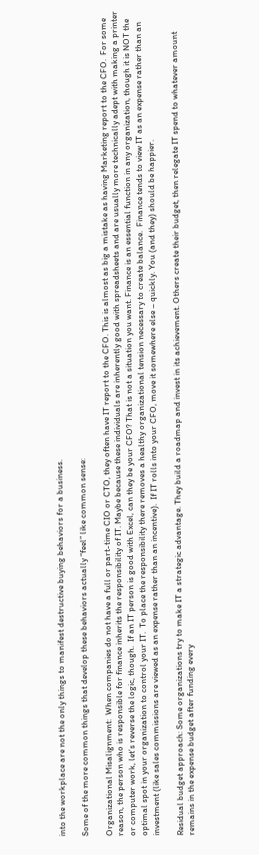into the workplace are not the only things to manifest destructive buying behaviors for a business.

Some of the more common things that develop these behaviors actually “feel” like common sense:

Organizational Misalignment:  When companies do not have a full or part-time CIO or CTO, they often have IT report to the CFO. This is almost as big a mistake as having Marketing report to the CFO.  For some reason, the person who is responsible for finance inherits the responsibility of IT. Maybe because these individuals are inherently good with spreadsheets and are usually more technically adept with making a printer or computer work, let’s reverse the logic, though.  If an IT person is good with Excel, can they be your CFO? That is not a situation you want. Finance is an essential function in any organization, though it is NOT the optimal spot in your organization to control your IT.  To place the responsibility there removes a healthy organizational tension necessary to create balance.  Finance tends to view IT as an expense rather than an investment (like sales commissions are viewed as an expense rather than an incentive).  If IT rolls into your CFO, move it somewhere else – quickly. You (and they) should be happier.

Residual budget approach: Some organizations try to make IT a strategic advantage. They build a roadmap and invest in its achievement. Others create their budget, then relegate IT spend to whatever amount remains in the expense budget after funding every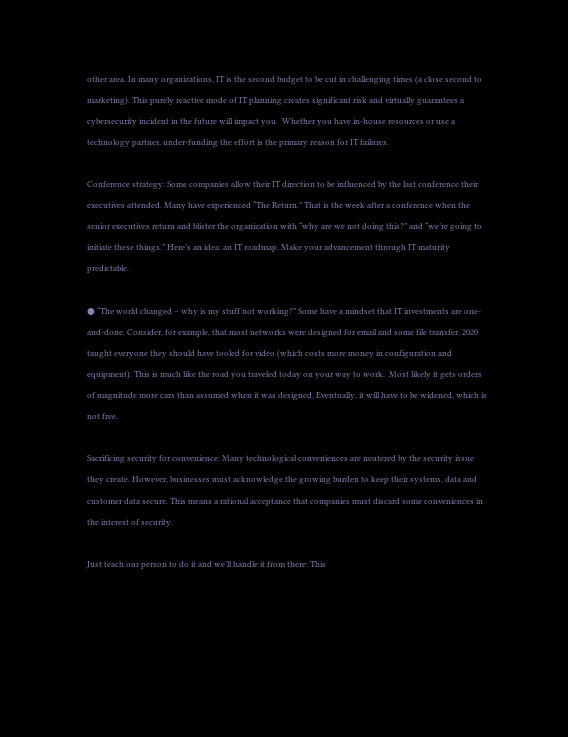other area. In many organizations, IT is the second budget to be cut in challenging times (a close second to marketing). This purely reactive mode of IT planning creates significant risk and virtually guarantees a cybersecurity incident in the future will impact you.  Whether you have in-house resources or use a technology partner, under-funding the effort is the primary reason for IT failures.

Conference strategy: Some companies allow their IT direction to be influenced by the last conference their executives attended. Many have experienced “The Return.” That is the week after a conference when the senior executives return and blister the organization with “why are we not doing this?” and “we’re going to initiate these things.” Here’s an idea: an IT roadmap. Make your advancement through IT maturity predictable.

● “The world changed – why is my stuff not working?” Some have a mindset that IT investments are one-and-done. Consider, for example, that most networks were designed for email and some file transfer. 2020 taught everyone they should have tooled for video (which costs more money in configuration and equipment). This is much like the road you traveled today on your way to work.  Most likely it gets orders of magnitude more cars than assumed when it was designed. Eventually, it will have to be widened, which is not free.

Sacrificing security for convenience: Many technological conveniences are neutered by the security issue they create. However, businesses must acknowledge the growing burden to keep their systems, data and customer data secure. This means a rational acceptance that companies must discard some conveniences in the interest of security.

Just teach our person to do it and we’ll handle it from there: This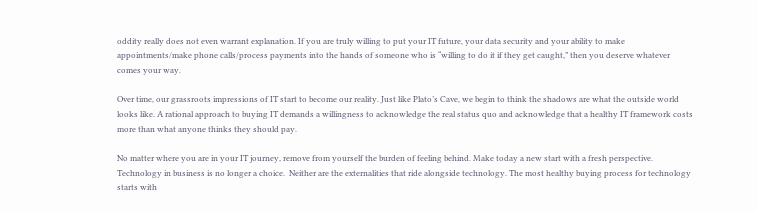oddity really does not even warrant explanation. If you are truly willing to put your IT future, your data security and your ability to make appointments/make phone calls/process payments into the hands of someone who is “willing to do it if they get caught,” then you deserve whatever comes your way.

Over time, our grassroots impressions of IT start to become our reality. Just like Plato’s Cave, we begin to think the shadows are what the outside world looks like. A rational approach to buying IT demands a willingness to acknowledge the real status quo and acknowledge that a healthy IT framework costs more than what anyone thinks they should pay.

No matter where you are in your IT journey, remove from yourself the burden of feeling behind. Make today a new start with a fresh perspective. Technology in business is no longer a choice.  Neither are the externalities that ride alongside technology. The most healthy buying process for technology starts with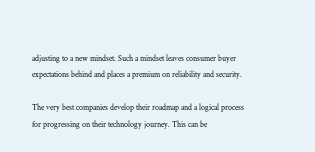adjusting to a new mindset. Such a mindset leaves consumer buyer expectations behind and places a premium on reliability and security.

The very best companies develop their roadmap and a logical process for progressing on their technology journey. This can be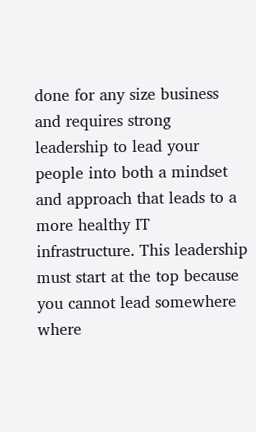done for any size business and requires strong leadership to lead your people into both a mindset and approach that leads to a more healthy IT infrastructure. This leadership must start at the top because you cannot lead somewhere where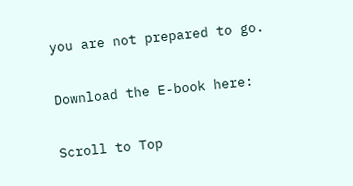you are not prepared to go.

Download the E-book here:

Scroll to Top